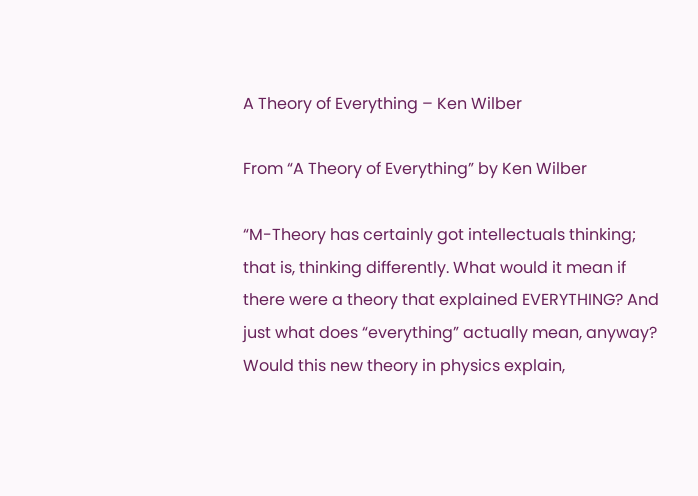A Theory of Everything – Ken Wilber

From “A Theory of Everything” by Ken Wilber

“M-Theory has certainly got intellectuals thinking; that is, thinking differently. What would it mean if there were a theory that explained EVERYTHING? And just what does “everything” actually mean, anyway? Would this new theory in physics explain,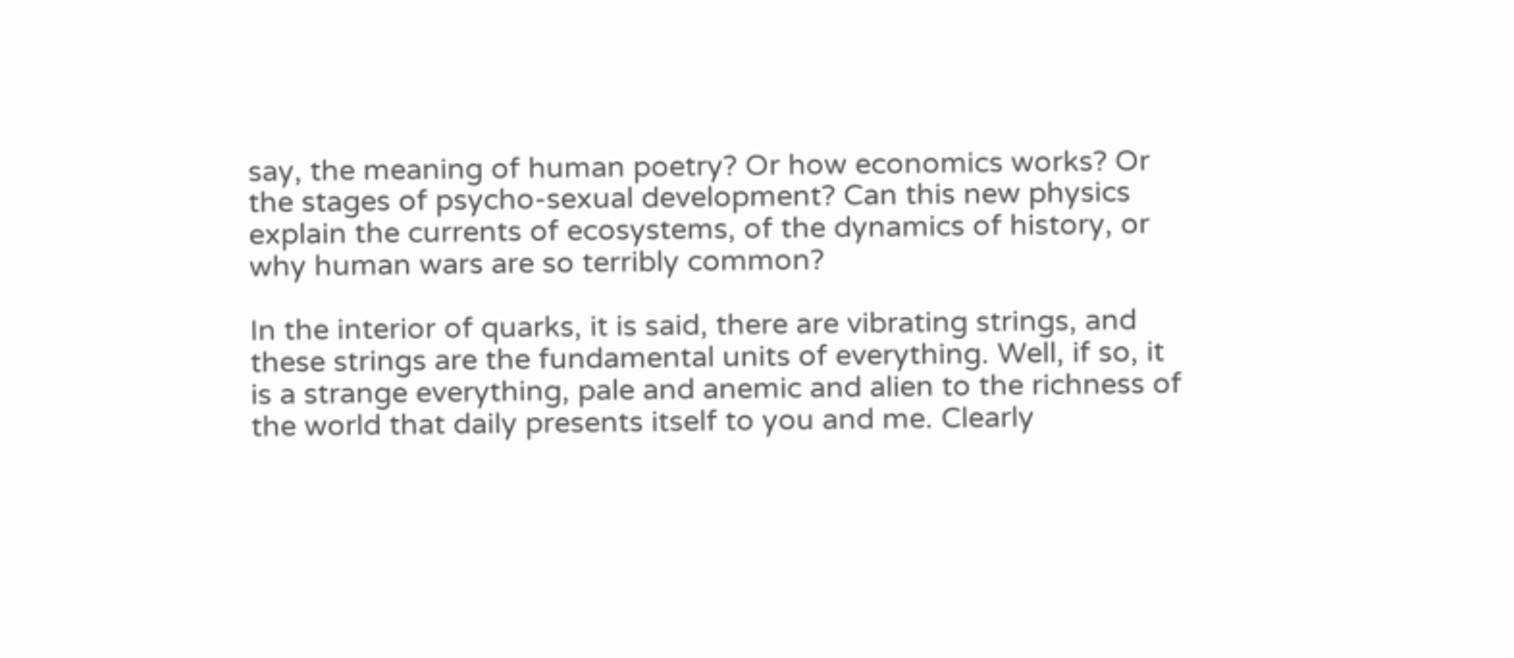say, the meaning of human poetry? Or how economics works? Or the stages of psycho-sexual development? Can this new physics explain the currents of ecosystems, of the dynamics of history, or why human wars are so terribly common?

In the interior of quarks, it is said, there are vibrating strings, and these strings are the fundamental units of everything. Well, if so, it is a strange everything, pale and anemic and alien to the richness of the world that daily presents itself to you and me. Clearly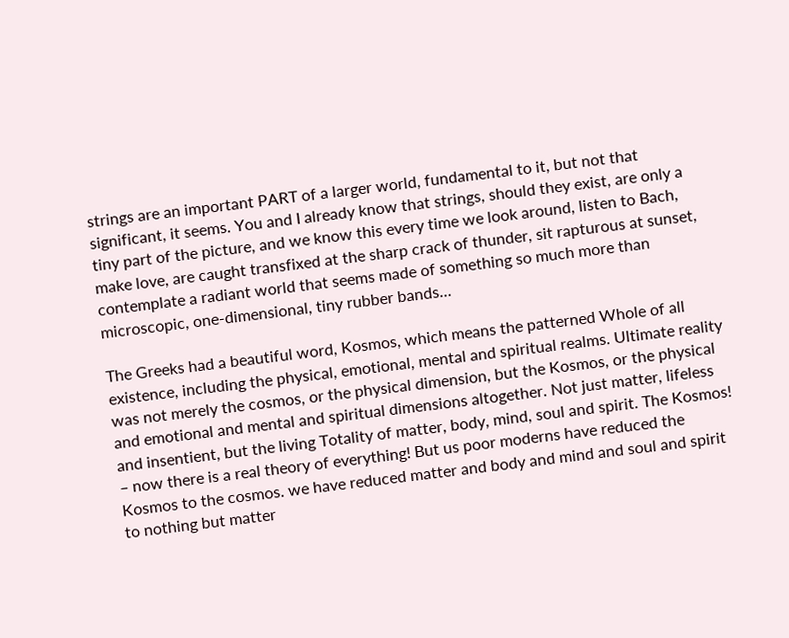strings are an important PART of a larger world, fundamental to it, but not that significant, it seems. You and I already know that strings, should they exist, are only a tiny part of the picture, and we know this every time we look around, listen to Bach, make love, are caught transfixed at the sharp crack of thunder, sit rapturous at sunset, contemplate a radiant world that seems made of something so much more than microscopic, one-dimensional, tiny rubber bands…

The Greeks had a beautiful word, Kosmos, which means the patterned Whole of all existence, including the physical, emotional, mental and spiritual realms. Ultimate reality was not merely the cosmos, or the physical dimension, but the Kosmos, or the physical and emotional and mental and spiritual dimensions altogether. Not just matter, lifeless and insentient, but the living Totality of matter, body, mind, soul and spirit. The Kosmos! – now there is a real theory of everything! But us poor moderns have reduced the Kosmos to the cosmos. we have reduced matter and body and mind and soul and spirit to nothing but matter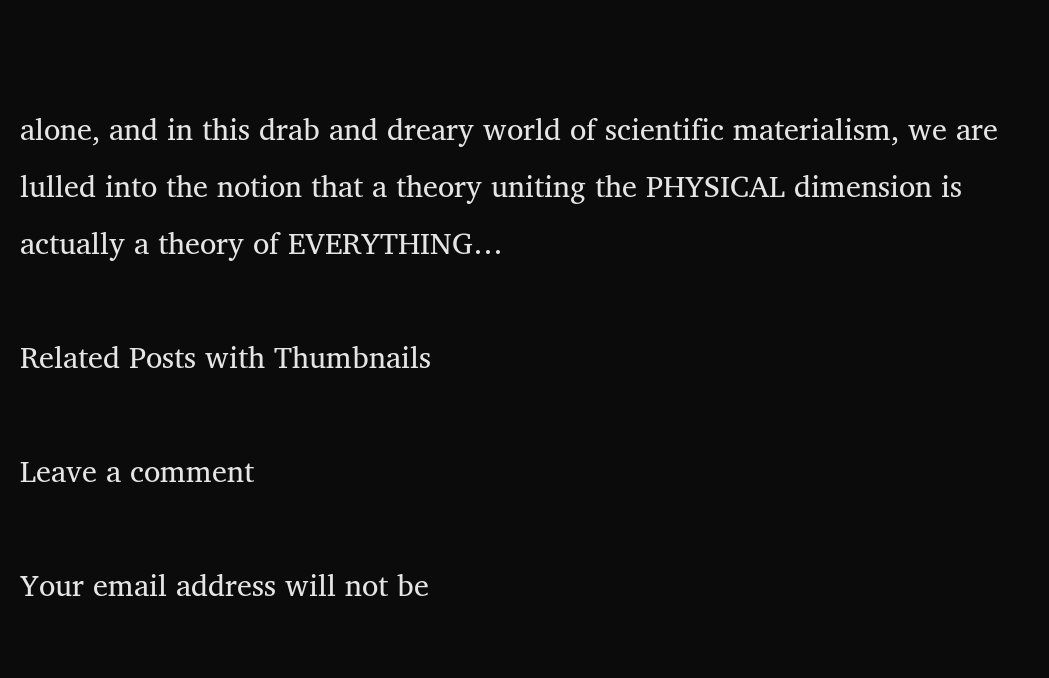alone, and in this drab and dreary world of scientific materialism, we are lulled into the notion that a theory uniting the PHYSICAL dimension is actually a theory of EVERYTHING…

Related Posts with Thumbnails

Leave a comment

Your email address will not be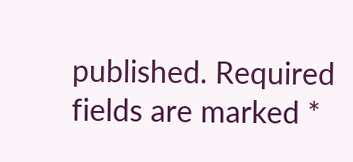published. Required fields are marked *